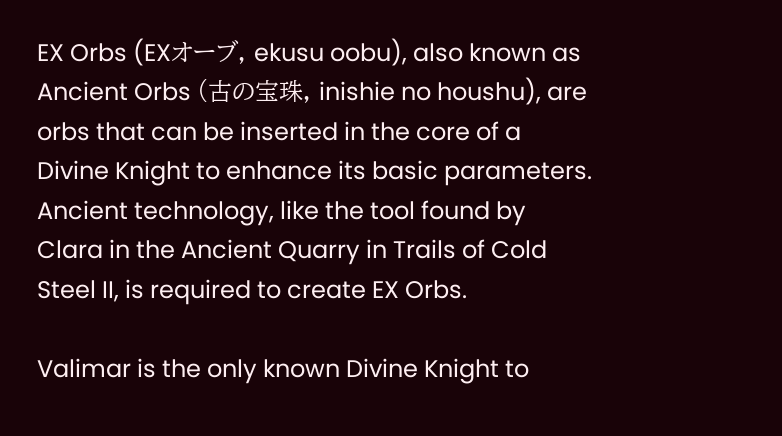EX Orbs (EXオーブ, ekusu oobu), also known as Ancient Orbs (古の宝珠, inishie no houshu), are orbs that can be inserted in the core of a Divine Knight to enhance its basic parameters. Ancient technology, like the tool found by Clara in the Ancient Quarry in Trails of Cold Steel II, is required to create EX Orbs.

Valimar is the only known Divine Knight to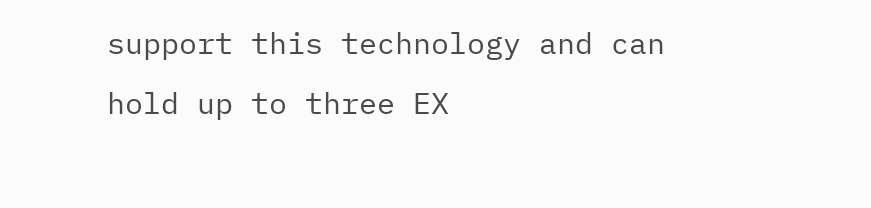support this technology and can hold up to three EX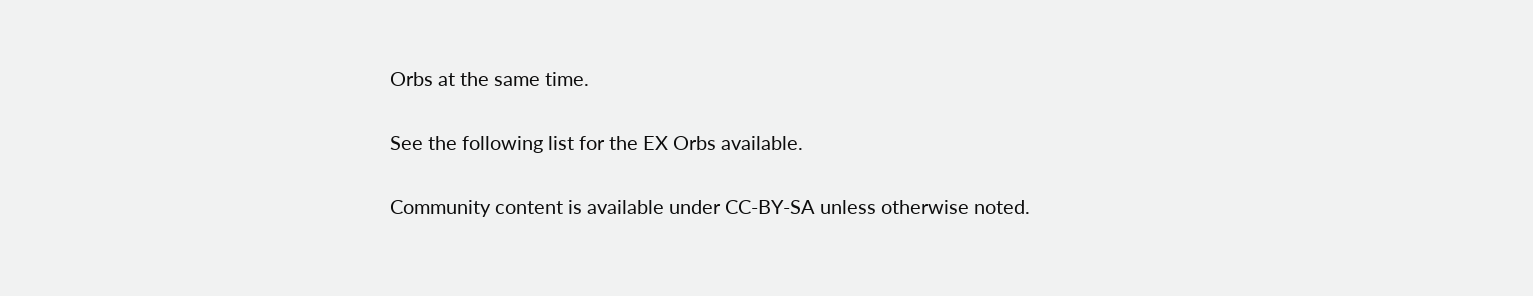Orbs at the same time.

See the following list for the EX Orbs available.

Community content is available under CC-BY-SA unless otherwise noted.